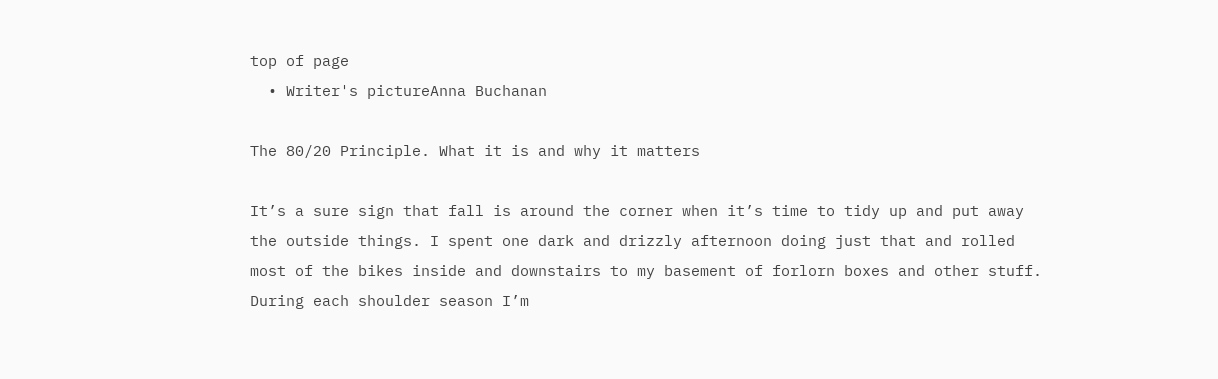top of page
  • Writer's pictureAnna Buchanan

The 80/20 Principle. What it is and why it matters

It’s a sure sign that fall is around the corner when it’s time to tidy up and put away the outside things. I spent one dark and drizzly afternoon doing just that and rolled most of the bikes inside and downstairs to my basement of forlorn boxes and other stuff. During each shoulder season I’m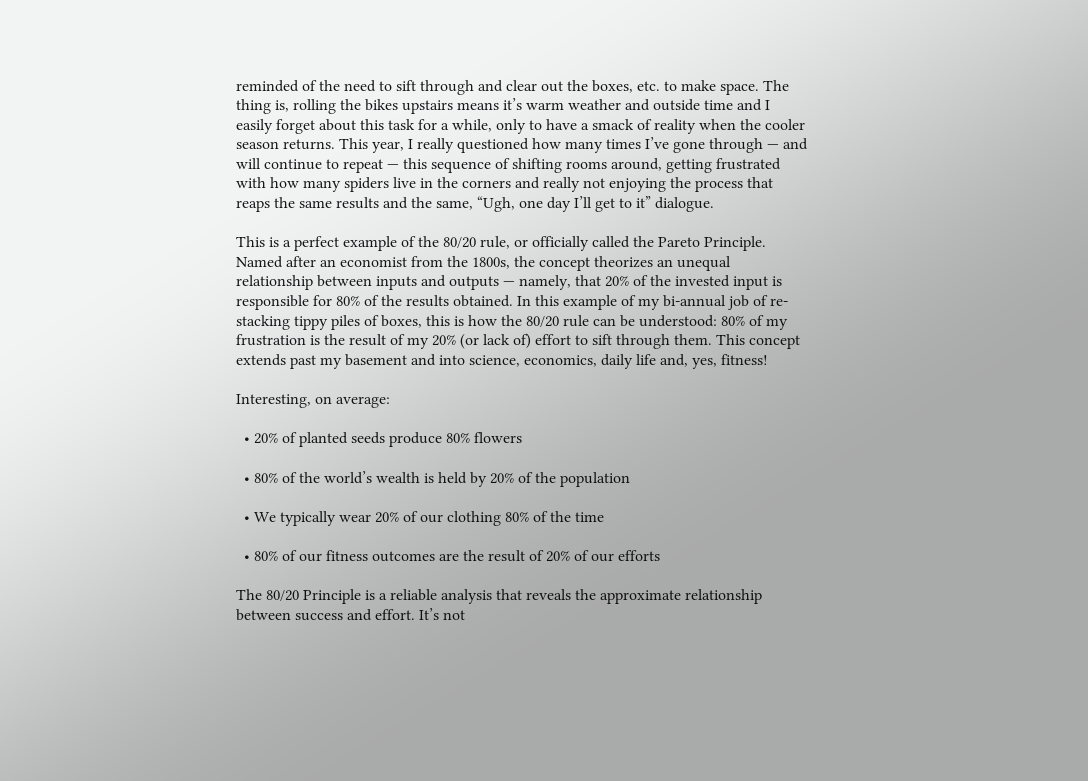reminded of the need to sift through and clear out the boxes, etc. to make space. The thing is, rolling the bikes upstairs means it’s warm weather and outside time and I easily forget about this task for a while, only to have a smack of reality when the cooler season returns. This year, I really questioned how many times I’ve gone through — and will continue to repeat — this sequence of shifting rooms around, getting frustrated with how many spiders live in the corners and really not enjoying the process that reaps the same results and the same, “Ugh, one day I’ll get to it” dialogue.

This is a perfect example of the 80/20 rule, or officially called the Pareto Principle. Named after an economist from the 1800s, the concept theorizes an unequal relationship between inputs and outputs — namely, that 20% of the invested input is responsible for 80% of the results obtained. In this example of my bi-annual job of re-stacking tippy piles of boxes, this is how the 80/20 rule can be understood: 80% of my frustration is the result of my 20% (or lack of) effort to sift through them. This concept extends past my basement and into science, economics, daily life and, yes, fitness!

Interesting, on average:

  • 20% of planted seeds produce 80% flowers

  • 80% of the world’s wealth is held by 20% of the population

  • We typically wear 20% of our clothing 80% of the time

  • 80% of our fitness outcomes are the result of 20% of our efforts

The 80/20 Principle is a reliable analysis that reveals the approximate relationship between success and effort. It’s not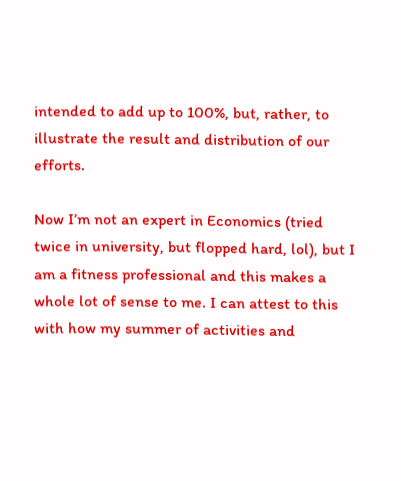intended to add up to 100%, but, rather, to illustrate the result and distribution of our efforts.

Now I’m not an expert in Economics (tried twice in university, but flopped hard, lol), but I am a fitness professional and this makes a whole lot of sense to me. I can attest to this with how my summer of activities and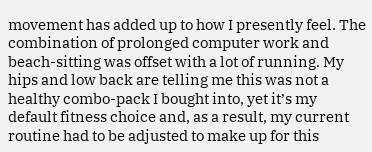movement has added up to how I presently feel. The combination of prolonged computer work and beach-sitting was offset with a lot of running. My hips and low back are telling me this was not a healthy combo-pack I bought into, yet it’s my default fitness choice and, as a result, my current routine had to be adjusted to make up for this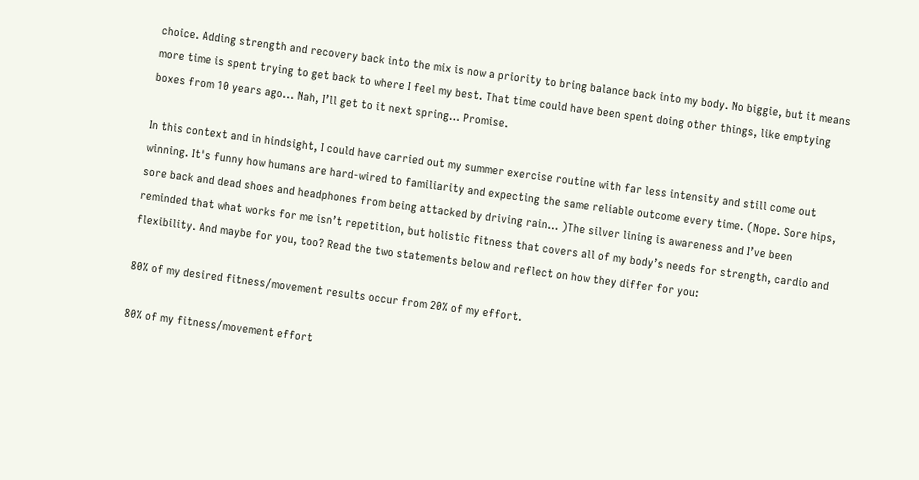choice. Adding strength and recovery back into the mix is now a priority to bring balance back into my body. No biggie, but it means more time is spent trying to get back to where I feel my best. That time could have been spent doing other things, like emptying boxes from 10 years ago... Nah, I’ll get to it next spring… Promise.

In this context and in hindsight, I could have carried out my summer exercise routine with far less intensity and still come out winning. It's funny how humans are hard-wired to familiarity and expecting the same reliable outcome every time. (Nope. Sore hips, sore back and dead shoes and headphones from being attacked by driving rain… )The silver lining is awareness and I’ve been reminded that what works for me isn’t repetition, but holistic fitness that covers all of my body’s needs for strength, cardio and flexibility. And maybe for you, too? Read the two statements below and reflect on how they differ for you:

80% of my desired fitness/movement results occur from 20% of my effort.

80% of my fitness/movement effort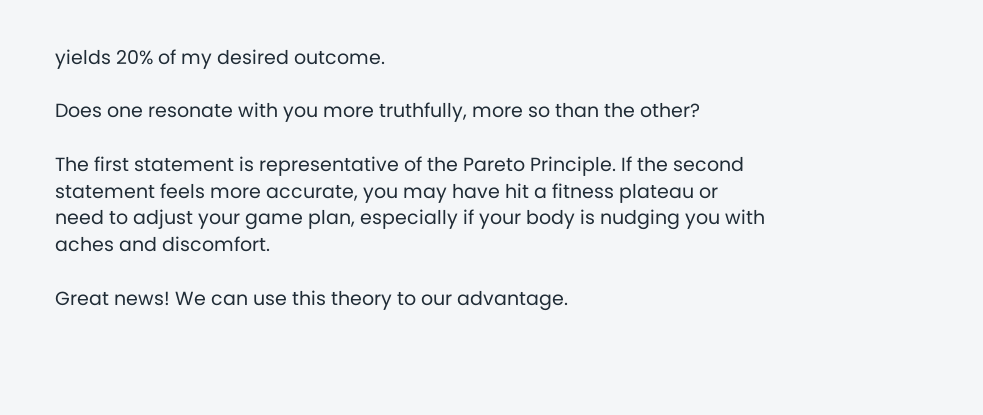yields 20% of my desired outcome.

Does one resonate with you more truthfully, more so than the other?

The first statement is representative of the Pareto Principle. If the second statement feels more accurate, you may have hit a fitness plateau or need to adjust your game plan, especially if your body is nudging you with aches and discomfort.

Great news! We can use this theory to our advantage.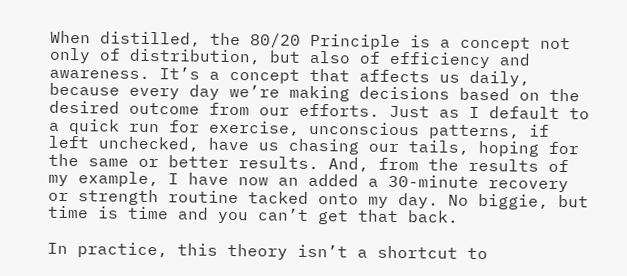When distilled, the 80/20 Principle is a concept not only of distribution, but also of efficiency and awareness. It’s a concept that affects us daily, because every day we’re making decisions based on the desired outcome from our efforts. Just as I default to a quick run for exercise, unconscious patterns, if left unchecked, have us chasing our tails, hoping for the same or better results. And, from the results of my example, I have now an added a 30-minute recovery or strength routine tacked onto my day. No biggie, but time is time and you can’t get that back.

In practice, this theory isn’t a shortcut to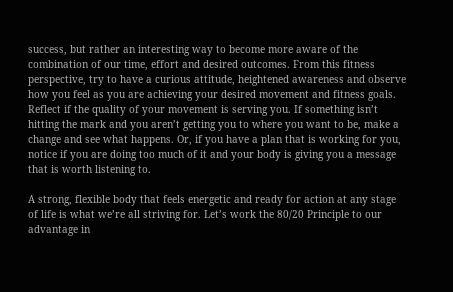success, but rather an interesting way to become more aware of the combination of our time, effort and desired outcomes. From this fitness perspective, try to have a curious attitude, heightened awareness and observe how you feel as you are achieving your desired movement and fitness goals. Reflect if the quality of your movement is serving you. If something isn’t hitting the mark and you aren’t getting you to where you want to be, make a change and see what happens. Or, if you have a plan that is working for you, notice if you are doing too much of it and your body is giving you a message that is worth listening to.

A strong, flexible body that feels energetic and ready for action at any stage of life is what we’re all striving for. Let’s work the 80/20 Principle to our advantage in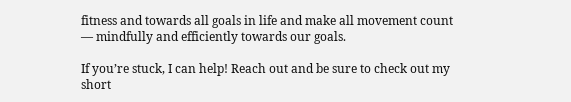fitness and towards all goals in life and make all movement count — mindfully and efficiently towards our goals.

If you’re stuck, I can help! Reach out and be sure to check out my short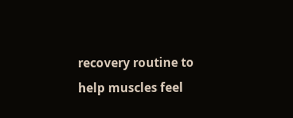recovery routine to help muscles feel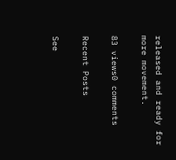released and ready for more movement.

83 views0 comments

Recent Posts

See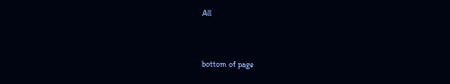All


bottom of page